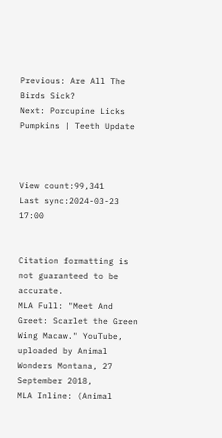Previous: Are All The Birds Sick?
Next: Porcupine Licks Pumpkins | Teeth Update



View count:99,341
Last sync:2024-03-23 17:00


Citation formatting is not guaranteed to be accurate.
MLA Full: "Meet And Greet: Scarlet the Green Wing Macaw." YouTube, uploaded by Animal Wonders Montana, 27 September 2018,
MLA Inline: (Animal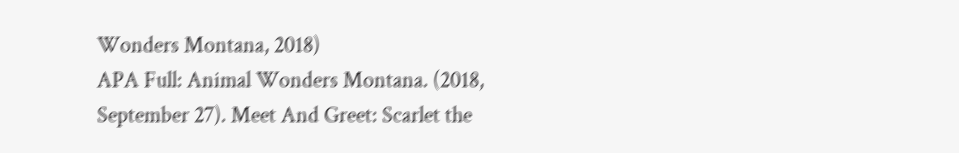Wonders Montana, 2018)
APA Full: Animal Wonders Montana. (2018, September 27). Meet And Greet: Scarlet the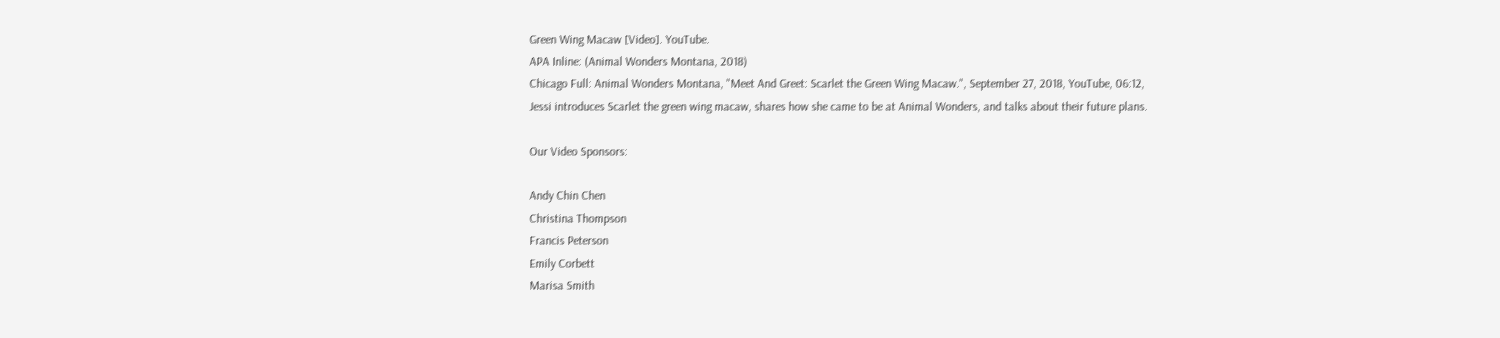Green Wing Macaw [Video]. YouTube.
APA Inline: (Animal Wonders Montana, 2018)
Chicago Full: Animal Wonders Montana, "Meet And Greet: Scarlet the Green Wing Macaw.", September 27, 2018, YouTube, 06:12,
Jessi introduces Scarlet the green wing macaw, shares how she came to be at Animal Wonders, and talks about their future plans.

Our Video Sponsors:

Andy Chin Chen
Christina Thompson
Francis Peterson
Emily Corbett
Marisa Smith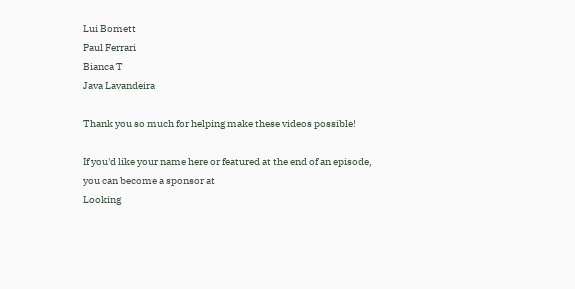Lui Bomett
Paul Ferrari
Bianca T
Java Lavandeira

Thank you so much for helping make these videos possible!

If you'd like your name here or featured at the end of an episode, you can become a sponsor at
Looking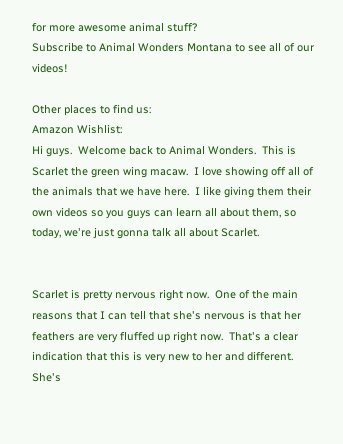for more awesome animal stuff?
Subscribe to Animal Wonders Montana to see all of our videos!

Other places to find us:
Amazon Wishlist:
Hi guys.  Welcome back to Animal Wonders.  This is Scarlet the green wing macaw.  I love showing off all of the animals that we have here.  I like giving them their own videos so you guys can learn all about them, so today, we're just gonna talk all about Scarlet.


Scarlet is pretty nervous right now.  One of the main reasons that I can tell that she's nervous is that her feathers are very fluffed up right now.  That's a clear indication that this is very new to her and different.  She's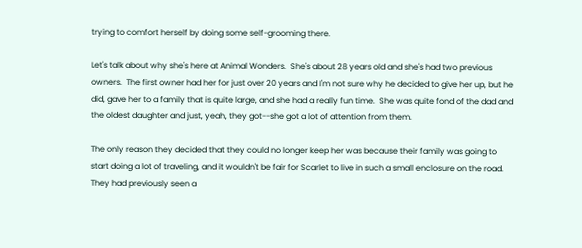trying to comfort herself by doing some self-grooming there.

Let's talk about why she's here at Animal Wonders.  She's about 28 years old and she's had two previous owners.  The first owner had her for just over 20 years and I'm not sure why he decided to give her up, but he did, gave her to a family that is quite large, and she had a really fun time.  She was quite fond of the dad and the oldest daughter and just, yeah, they got--she got a lot of attention from them.

The only reason they decided that they could no longer keep her was because their family was going to start doing a lot of traveling, and it wouldn't be fair for Scarlet to live in such a small enclosure on the road.  They had previously seen a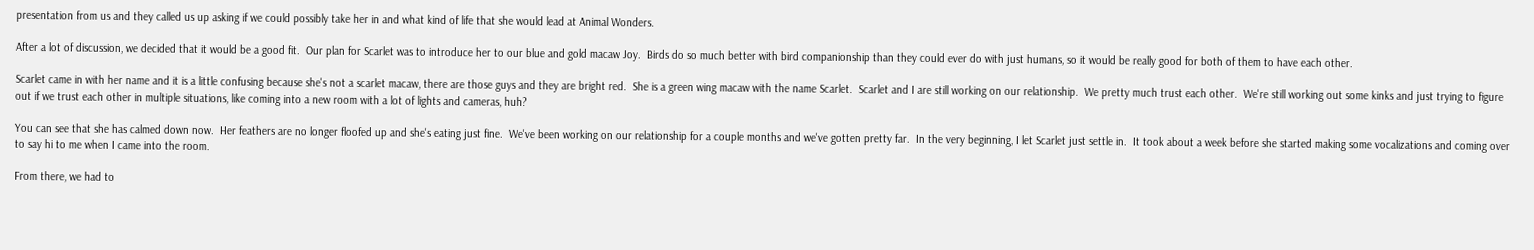presentation from us and they called us up asking if we could possibly take her in and what kind of life that she would lead at Animal Wonders.

After a lot of discussion, we decided that it would be a good fit.  Our plan for Scarlet was to introduce her to our blue and gold macaw Joy.  Birds do so much better with bird companionship than they could ever do with just humans, so it would be really good for both of them to have each other.

Scarlet came in with her name and it is a little confusing because she's not a scarlet macaw, there are those guys and they are bright red.  She is a green wing macaw with the name Scarlet.  Scarlet and I are still working on our relationship.  We pretty much trust each other.  We're still working out some kinks and just trying to figure out if we trust each other in multiple situations, like coming into a new room with a lot of lights and cameras, huh?

You can see that she has calmed down now.  Her feathers are no longer floofed up and she's eating just fine.  We've been working on our relationship for a couple months and we've gotten pretty far.  In the very beginning, I let Scarlet just settle in.  It took about a week before she started making some vocalizations and coming over to say hi to me when I came into the room.

From there, we had to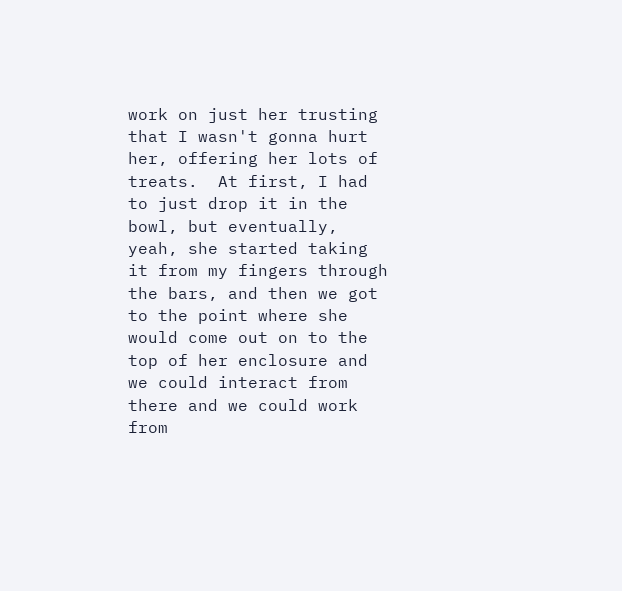work on just her trusting that I wasn't gonna hurt her, offering her lots of treats.  At first, I had to just drop it in the bowl, but eventually, yeah, she started taking it from my fingers through the bars, and then we got to the point where she would come out on to the top of her enclosure and we could interact from there and we could work from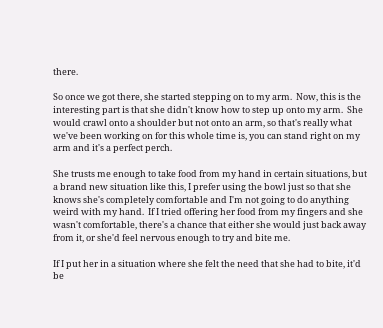there.

So once we got there, she started stepping on to my arm.  Now, this is the interesting part is that she didn't know how to step up onto my arm.  She would crawl onto a shoulder but not onto an arm, so that's really what we've been working on for this whole time is, you can stand right on my arm and it's a perfect perch.

She trusts me enough to take food from my hand in certain situations, but a brand new situation like this, I prefer using the bowl just so that she knows she's completely comfortable and I'm not going to do anything weird with my hand.  If I tried offering her food from my fingers and she wasn't comfortable, there's a chance that either she would just back away from it, or she'd feel nervous enough to try and bite me.

If I put her in a situation where she felt the need that she had to bite, it'd be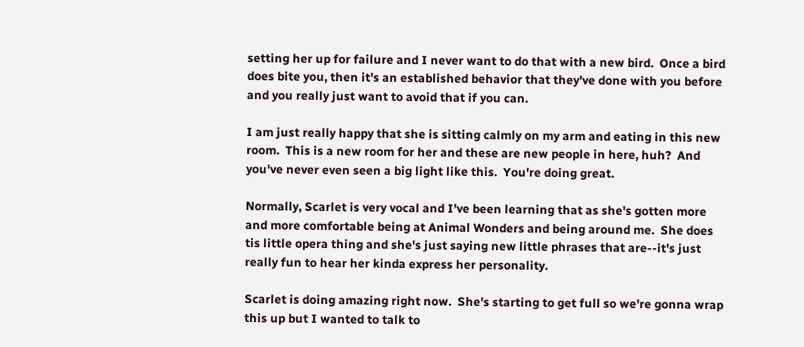setting her up for failure and I never want to do that with a new bird.  Once a bird does bite you, then it's an established behavior that they've done with you before and you really just want to avoid that if you can.

I am just really happy that she is sitting calmly on my arm and eating in this new room.  This is a new room for her and these are new people in here, huh?  And you've never even seen a big light like this.  You're doing great.

Normally, Scarlet is very vocal and I've been learning that as she's gotten more and more comfortable being at Animal Wonders and being around me.  She does tis little opera thing and she's just saying new little phrases that are--it's just really fun to hear her kinda express her personality.

Scarlet is doing amazing right now.  She's starting to get full so we're gonna wrap this up but I wanted to talk to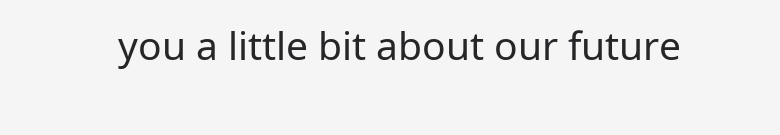you a little bit about our future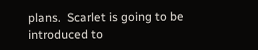plans.  Scarlet is going to be introduced to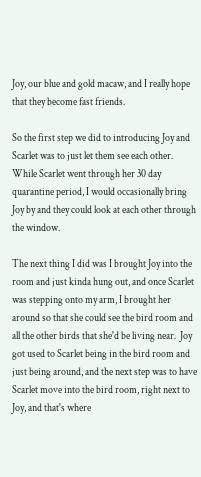Joy, our blue and gold macaw, and I really hope that they become fast friends.

So the first step we did to introducing Joy and Scarlet was to just let them see each other.  While Scarlet went through her 30 day quarantine period, I would occasionally bring Joy by and they could look at each other through the window.

The next thing I did was I brought Joy into the room and just kinda hung out, and once Scarlet was stepping onto my arm, I brought her around so that she could see the bird room and all the other birds that she'd be living near.  Joy got used to Scarlet being in the bird room and just being around, and the next step was to have Scarlet move into the bird room, right next to Joy, and that's where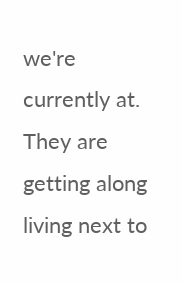we're currently at.  They are getting along living next to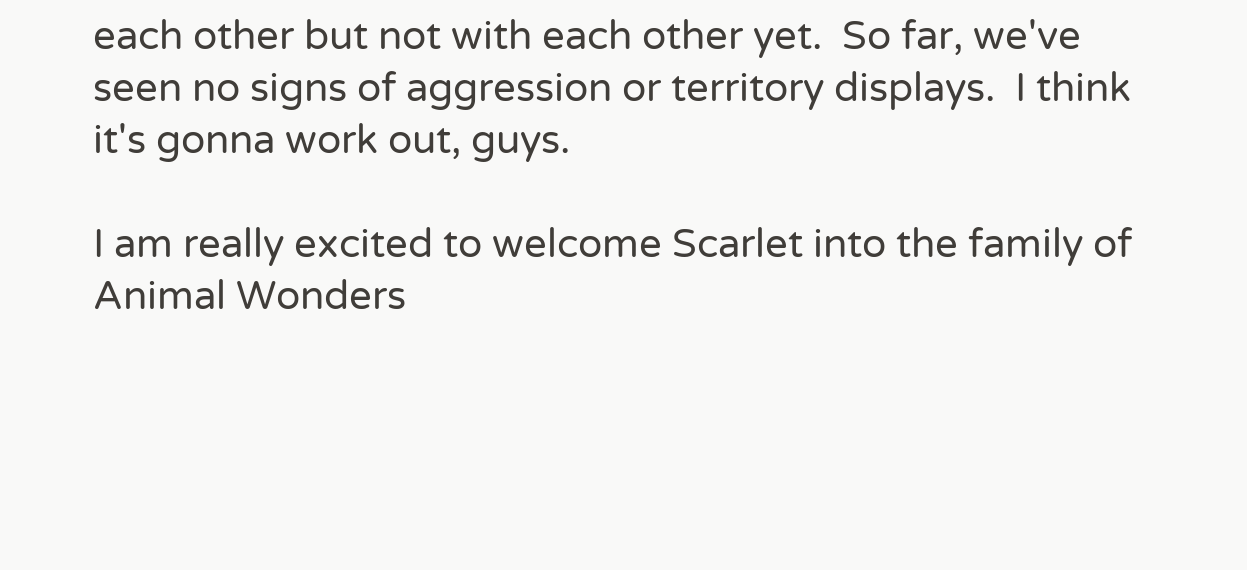each other but not with each other yet.  So far, we've seen no signs of aggression or territory displays.  I think it's gonna work out, guys.

I am really excited to welcome Scarlet into the family of Animal Wonders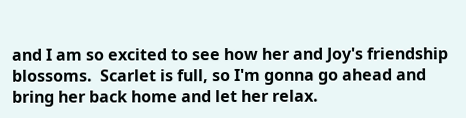and I am so excited to see how her and Joy's friendship blossoms.  Scarlet is full, so I'm gonna go ahead and bring her back home and let her relax.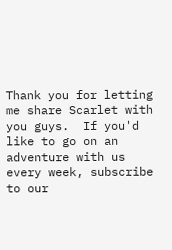Thank you for letting me share Scarlet with you guys.  If you'd like to go on an adventure with us every week, subscribe to our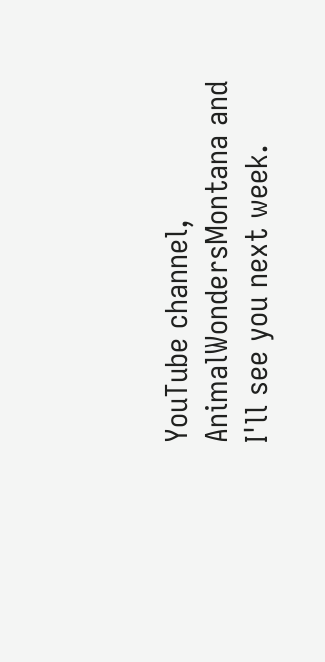YouTube channel, AnimalWondersMontana and I'll see you next week.